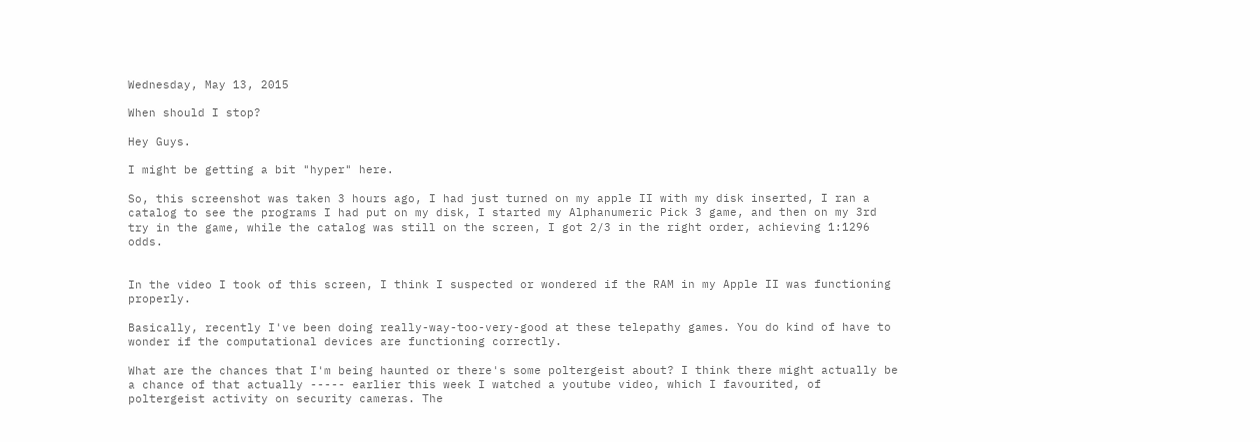Wednesday, May 13, 2015

When should I stop?

Hey Guys.

I might be getting a bit "hyper" here.

So, this screenshot was taken 3 hours ago, I had just turned on my apple II with my disk inserted, I ran a catalog to see the programs I had put on my disk, I started my Alphanumeric Pick 3 game, and then on my 3rd try in the game, while the catalog was still on the screen, I got 2/3 in the right order, achieving 1:1296 odds.


In the video I took of this screen, I think I suspected or wondered if the RAM in my Apple II was functioning properly.

Basically, recently I've been doing really-way-too-very-good at these telepathy games. You do kind of have to wonder if the computational devices are functioning correctly.

What are the chances that I'm being haunted or there's some poltergeist about? I think there might actually be a chance of that actually ----- earlier this week I watched a youtube video, which I favourited, of poltergeist activity on security cameras. The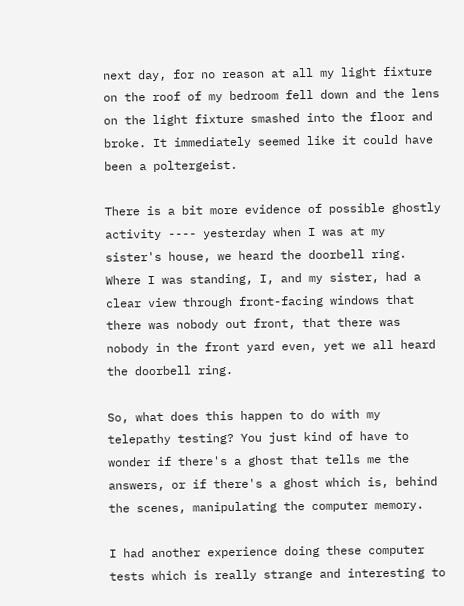next day, for no reason at all my light fixture on the roof of my bedroom fell down and the lens on the light fixture smashed into the floor and broke. It immediately seemed like it could have been a poltergeist.

There is a bit more evidence of possible ghostly activity ---- yesterday when I was at my sister's house, we heard the doorbell ring. Where I was standing, I, and my sister, had a clear view through front-facing windows that there was nobody out front, that there was nobody in the front yard even, yet we all heard the doorbell ring.

So, what does this happen to do with my telepathy testing? You just kind of have to wonder if there's a ghost that tells me the answers, or if there's a ghost which is, behind the scenes, manipulating the computer memory.

I had another experience doing these computer tests which is really strange and interesting to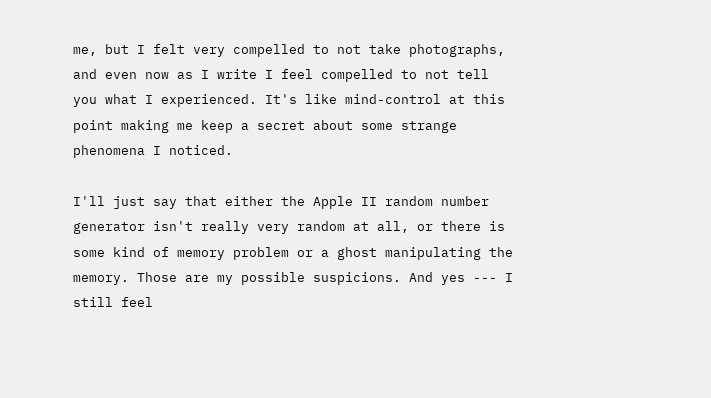me, but I felt very compelled to not take photographs, and even now as I write I feel compelled to not tell you what I experienced. It's like mind-control at this point making me keep a secret about some strange phenomena I noticed.

I'll just say that either the Apple II random number generator isn't really very random at all, or there is some kind of memory problem or a ghost manipulating the memory. Those are my possible suspicions. And yes --- I still feel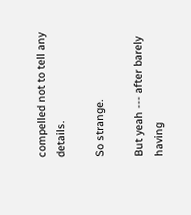compelled not to tell any details.

So strange.

But yeah --- after barely having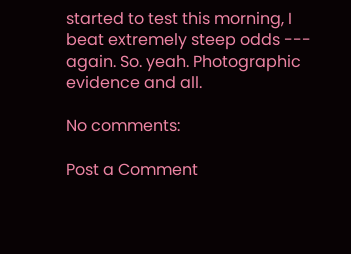started to test this morning, I beat extremely steep odds --- again. So. yeah. Photographic evidence and all.

No comments:

Post a Comment